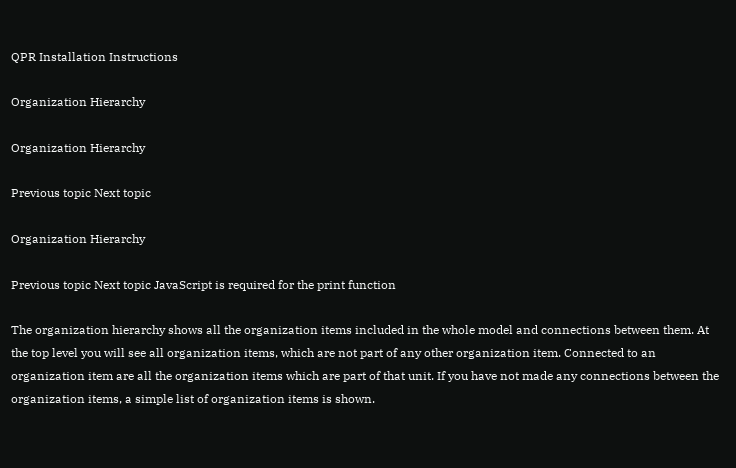QPR Installation Instructions

Organization Hierarchy

Organization Hierarchy

Previous topic Next topic

Organization Hierarchy

Previous topic Next topic JavaScript is required for the print function

The organization hierarchy shows all the organization items included in the whole model and connections between them. At the top level you will see all organization items, which are not part of any other organization item. Connected to an organization item are all the organization items which are part of that unit. If you have not made any connections between the organization items, a simple list of organization items is shown.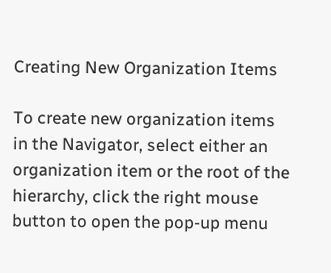Creating New Organization Items

To create new organization items in the Navigator, select either an organization item or the root of the hierarchy, click the right mouse button to open the pop-up menu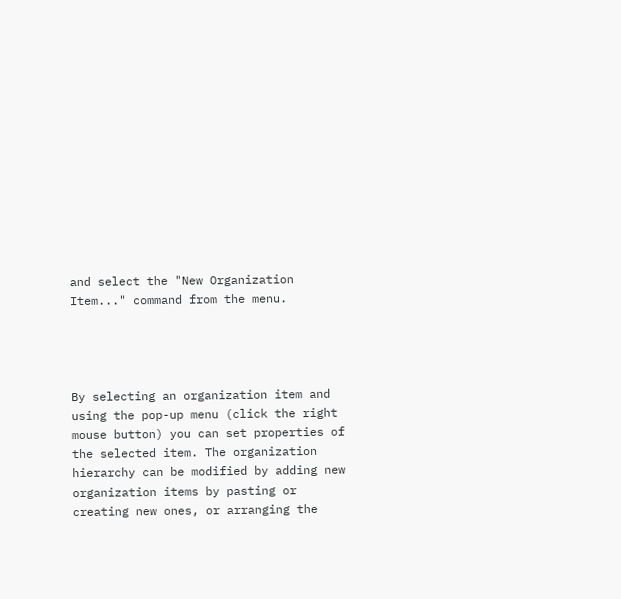and select the "New Organization Item..." command from the menu.




By selecting an organization item and using the pop-up menu (click the right mouse button) you can set properties of the selected item. The organization hierarchy can be modified by adding new organization items by pasting or creating new ones, or arranging the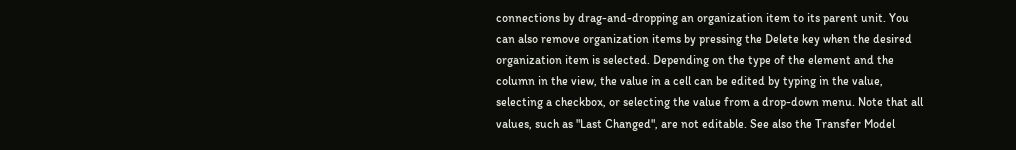connections by drag-and-dropping an organization item to its parent unit. You can also remove organization items by pressing the Delete key when the desired organization item is selected. Depending on the type of the element and the column in the view, the value in a cell can be edited by typing in the value, selecting a checkbox, or selecting the value from a drop-down menu. Note that all values, such as "Last Changed", are not editable. See also the Transfer Model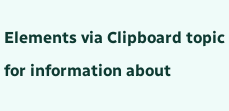Elements via Clipboard topic for information about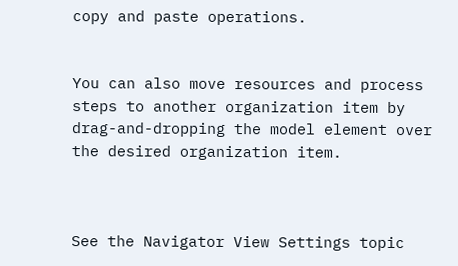copy and paste operations.


You can also move resources and process steps to another organization item by drag-and-dropping the model element over the desired organization item.



See the Navigator View Settings topic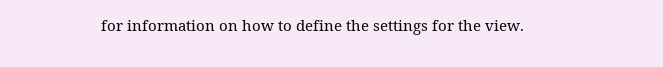for information on how to define the settings for the view.